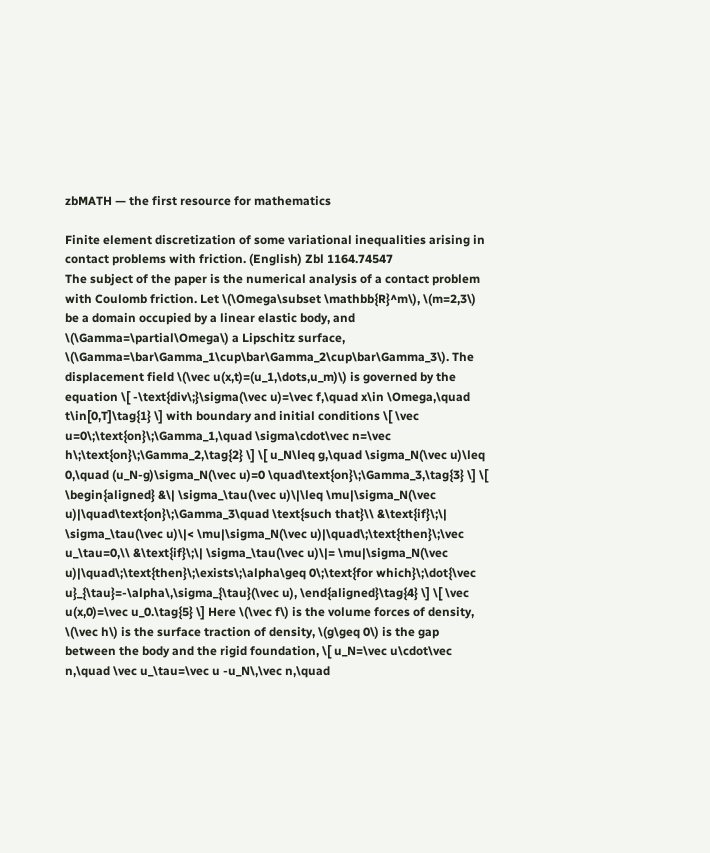zbMATH — the first resource for mathematics

Finite element discretization of some variational inequalities arising in contact problems with friction. (English) Zbl 1164.74547
The subject of the paper is the numerical analysis of a contact problem with Coulomb friction. Let \(\Omega\subset \mathbb{R}^m\), \(m=2,3\) be a domain occupied by a linear elastic body, and \(\Gamma=\partial\Omega\) a Lipschitz surface, \(\Gamma=\bar\Gamma_1\cup\bar\Gamma_2\cup\bar\Gamma_3\). The displacement field \(\vec u(x,t)=(u_1,\dots,u_m)\) is governed by the equation \[ -\text{div\;}\sigma(\vec u)=\vec f,\quad x\in \Omega,\quad t\in[0,T]\tag{1} \] with boundary and initial conditions \[ \vec u=0\;\text{on}\;\Gamma_1,\quad \sigma\cdot\vec n=\vec h\;\text{on}\;\Gamma_2,\tag{2} \] \[ u_N\leq g,\quad \sigma_N(\vec u)\leq 0,\quad (u_N-g)\sigma_N(\vec u)=0 \quad\text{on}\;\Gamma_3,\tag{3} \] \[ \begin{aligned} &\| \sigma_\tau(\vec u)\|\leq \mu|\sigma_N(\vec u)|\quad\text{on}\;\Gamma_3\quad \text{such that}\\ &\text{if}\;\| \sigma_\tau(\vec u)\|< \mu|\sigma_N(\vec u)|\quad\;\text{then}\;\vec u_\tau=0,\\ &\text{if}\;\| \sigma_\tau(\vec u)\|= \mu|\sigma_N(\vec u)|\quad\;\text{then}\;\exists\;\alpha\geq 0\;\text{for which}\;\dot{\vec u}_{\tau}=-\alpha\,\sigma_{\tau}(\vec u), \end{aligned}\tag{4} \] \[ \vec u(x,0)=\vec u_0.\tag{5} \] Here \(\vec f\) is the volume forces of density, \(\vec h\) is the surface traction of density, \(g\geq 0\) is the gap between the body and the rigid foundation, \[ u_N=\vec u\cdot\vec n,\quad \vec u_\tau=\vec u -u_N\,\vec n,\quad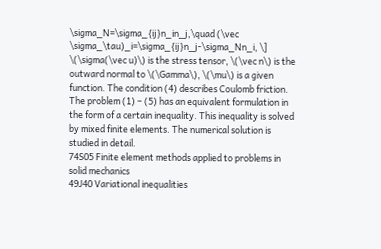\sigma_N=\sigma_{ij}n_in_j,\quad (\vec \sigma_\tau)_i=\sigma_{ij}n_j-\sigma_Nn_i, \] \(\sigma(\vec u)\) is the stress tensor, \(\vec n\) is the outward normal to \(\Gamma\), \(\mu\) is a given function. The condition (4) describes Coulomb friction. The problem (1) – (5) has an equivalent formulation in the form of a certain inequality. This inequality is solved by mixed finite elements. The numerical solution is studied in detail.
74S05 Finite element methods applied to problems in solid mechanics
49J40 Variational inequalities